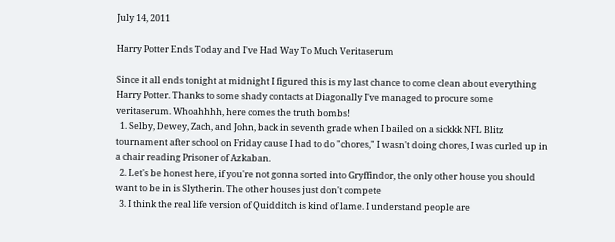July 14, 2011

Harry Potter Ends Today and I've Had Way To Much Veritaserum

Since it all ends tonight at midnight I figured this is my last chance to come clean about everything Harry Potter. Thanks to some shady contacts at Diagonally I've managed to procure some veritaserum. Whoahhhh, here comes the truth bombs!
  1. Selby, Dewey, Zach, and John, back in seventh grade when I bailed on a sickkk NFL Blitz tournament after school on Friday cause I had to do "chores," I wasn't doing chores, I was curled up in a chair reading Prisoner of Azkaban.
  2. Let's be honest here, if you're not gonna sorted into Gryffindor, the only other house you should want to be in is Slytherin. The other houses just don't compete
  3. I think the real life version of Quidditch is kind of lame. I understand people are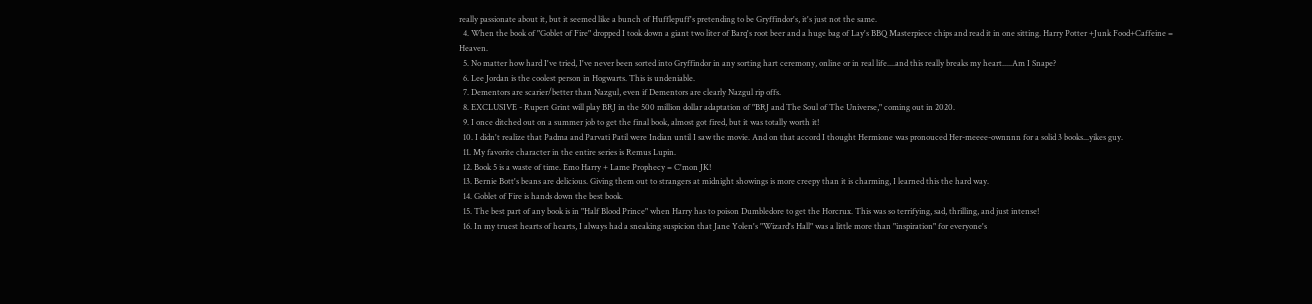really passionate about it, but it seemed like a bunch of Hufflepuff's pretending to be Gryffindor's, it's just not the same.
  4. When the book of "Goblet of Fire" dropped I took down a giant two liter of Barq's root beer and a huge bag of Lay's BBQ Masterpiece chips and read it in one sitting. Harry Potter +Junk Food+Caffeine = Heaven.
  5. No matter how hard I've tried, I've never been sorted into Gryffindor in any sorting hart ceremony, online or in real life....and this really breaks my heart.....Am I Snape?
  6. Lee Jordan is the coolest person in Hogwarts. This is undeniable.
  7. Dementors are scarier/better than Nazgul, even if Dementors are clearly Nazgul rip offs.
  8. EXCLUSIVE - Rupert Grint will play BRJ in the 500 million dollar adaptation of "BRJ and The Soul of The Universe," coming out in 2020.
  9. I once ditched out on a summer job to get the final book, almost got fired, but it was totally worth it!
  10. I didn't realize that Padma and Parvati Patil were Indian until I saw the movie. And on that accord I thought Hermione was pronouced Her-meeee-ownnnn for a solid 3 books...yikes guy.
  11. My favorite character in the entire series is Remus Lupin.
  12. Book 5 is a waste of time. Emo Harry + Lame Prophecy = C'mon JK!
  13. Bernie Bott's beans are delicious. Giving them out to strangers at midnight showings is more creepy than it is charming, I learned this the hard way.
  14. Goblet of Fire is hands down the best book.
  15. The best part of any book is in "Half Blood Prince" when Harry has to poison Dumbledore to get the Horcrux. This was so terrifying, sad, thrilling, and just intense!
  16. In my truest hearts of hearts, I always had a sneaking suspicion that Jane Yolen's "Wizard's Hall" was a little more than "inspiration" for everyone's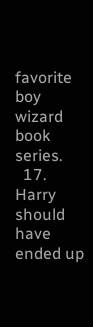favorite boy wizard book series.
  17. Harry should have ended up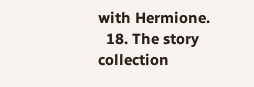with Hermione.
  18. The story collection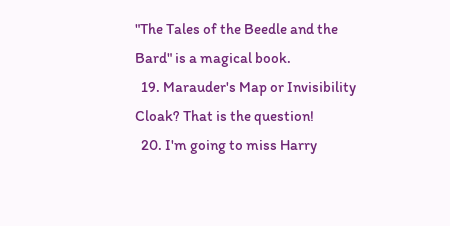"The Tales of the Beedle and the Bard" is a magical book.
  19. Marauder's Map or Invisibility Cloak? That is the question!
  20. I'm going to miss Harry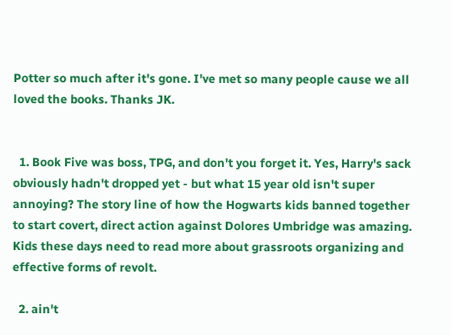Potter so much after it's gone. I've met so many people cause we all loved the books. Thanks JK.


  1. Book Five was boss, TPG, and don't you forget it. Yes, Harry's sack obviously hadn't dropped yet - but what 15 year old isn't super annoying? The story line of how the Hogwarts kids banned together to start covert, direct action against Dolores Umbridge was amazing. Kids these days need to read more about grassroots organizing and effective forms of revolt.

  2. ain't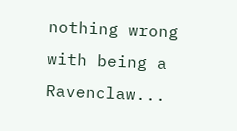nothing wrong with being a Ravenclaw...